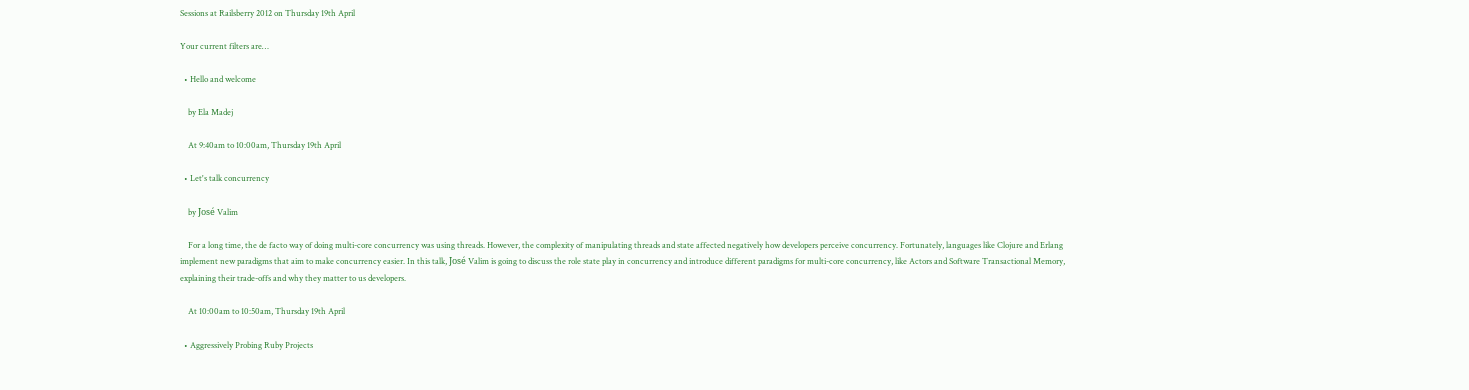Sessions at Railsberry 2012 on Thursday 19th April

Your current filters are…

  • Hello and welcome

    by Ela Madej

    At 9:40am to 10:00am, Thursday 19th April

  • Let's talk concurrency

    by José Valim

    For a long time, the de facto way of doing multi-core concurrency was using threads. However, the complexity of manipulating threads and state affected negatively how developers perceive concurrency. Fortunately, languages like Clojure and Erlang implement new paradigms that aim to make concurrency easier. In this talk, José Valim is going to discuss the role state play in concurrency and introduce different paradigms for multi-core concurrency, like Actors and Software Transactional Memory, explaining their trade-offs and why they matter to us developers.

    At 10:00am to 10:50am, Thursday 19th April

  • Aggressively Probing Ruby Projects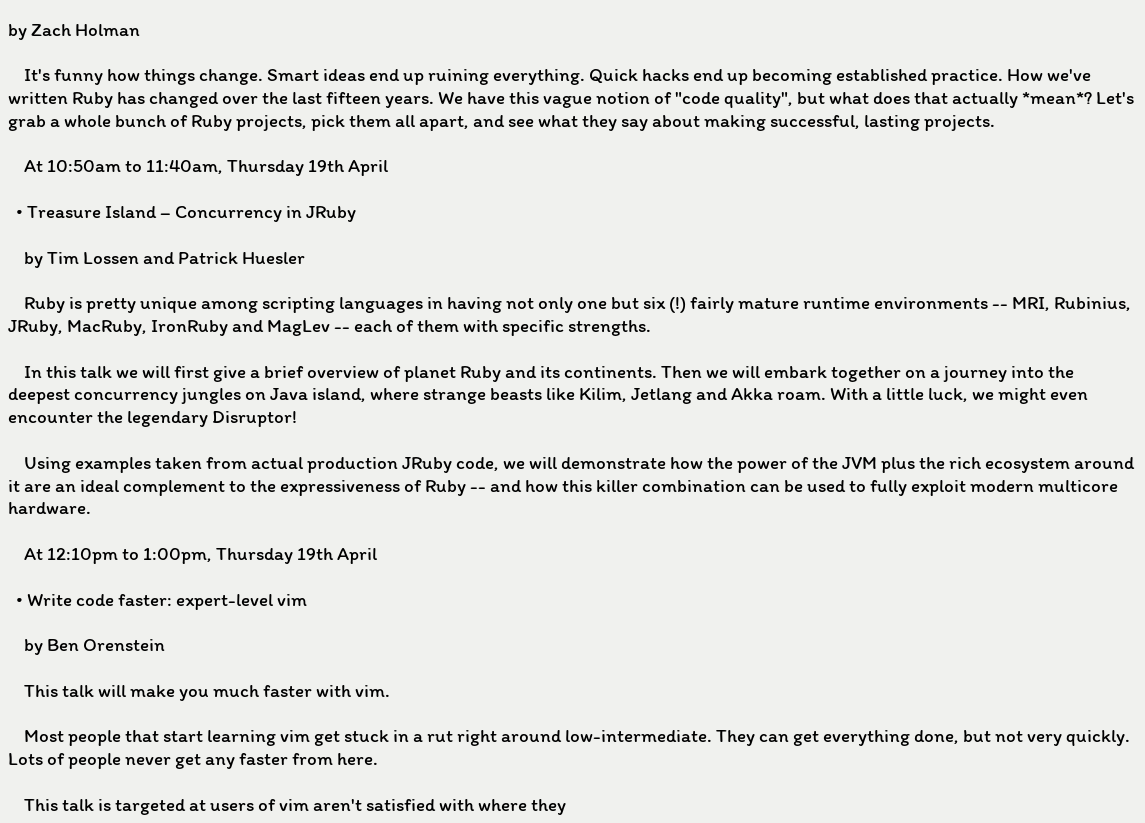by Zach Holman

    It's funny how things change. Smart ideas end up ruining everything. Quick hacks end up becoming established practice. How we've written Ruby has changed over the last fifteen years. We have this vague notion of "code quality", but what does that actually *mean*? Let's grab a whole bunch of Ruby projects, pick them all apart, and see what they say about making successful, lasting projects.

    At 10:50am to 11:40am, Thursday 19th April

  • Treasure Island – Concurrency in JRuby

    by Tim Lossen and Patrick Huesler

    Ruby is pretty unique among scripting languages in having not only one but six (!) fairly mature runtime environments -- MRI, Rubinius, JRuby, MacRuby, IronRuby and MagLev -- each of them with specific strengths.

    In this talk we will first give a brief overview of planet Ruby and its continents. Then we will embark together on a journey into the deepest concurrency jungles on Java island, where strange beasts like Kilim, Jetlang and Akka roam. With a little luck, we might even encounter the legendary Disruptor!

    Using examples taken from actual production JRuby code, we will demonstrate how the power of the JVM plus the rich ecosystem around it are an ideal complement to the expressiveness of Ruby -- and how this killer combination can be used to fully exploit modern multicore hardware.

    At 12:10pm to 1:00pm, Thursday 19th April

  • Write code faster: expert-level vim

    by Ben Orenstein

    This talk will make you much faster with vim.

    Most people that start learning vim get stuck in a rut right around low-intermediate. They can get everything done, but not very quickly. Lots of people never get any faster from here.

    This talk is targeted at users of vim aren't satisfied with where they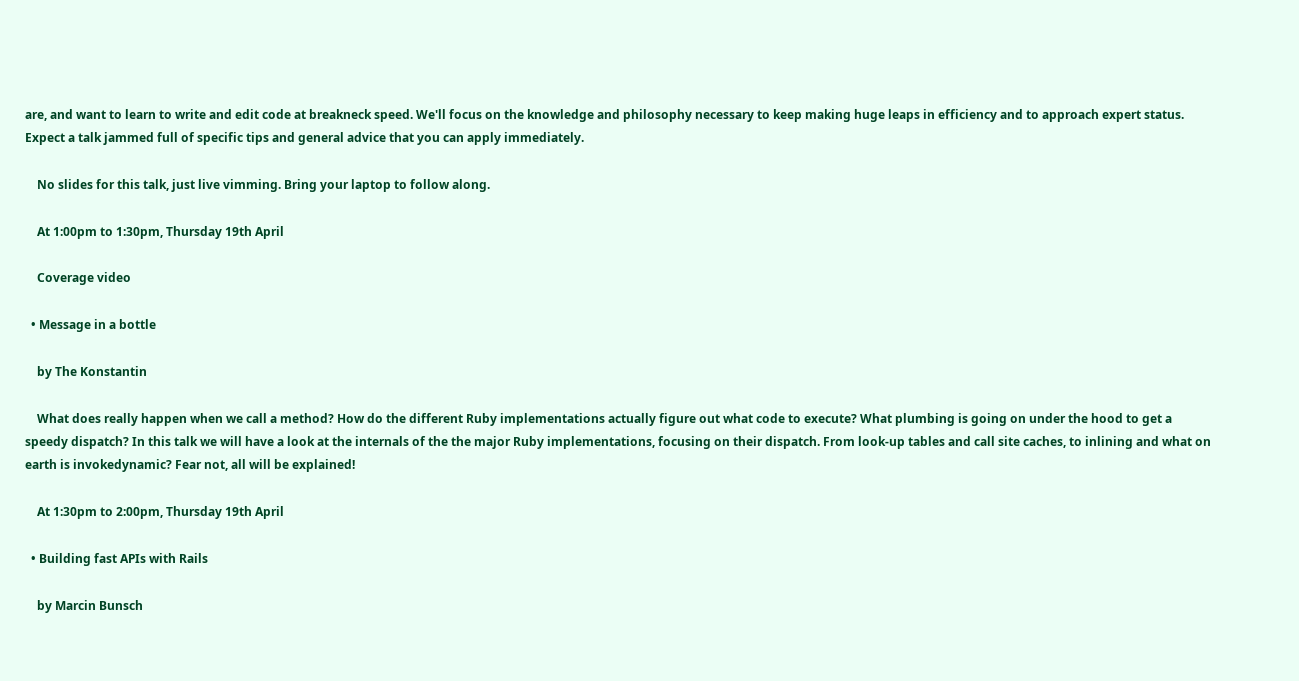are, and want to learn to write and edit code at breakneck speed. We'll focus on the knowledge and philosophy necessary to keep making huge leaps in efficiency and to approach expert status. Expect a talk jammed full of specific tips and general advice that you can apply immediately.

    No slides for this talk, just live vimming. Bring your laptop to follow along.

    At 1:00pm to 1:30pm, Thursday 19th April

    Coverage video

  • Message in a bottle

    by The Konstantin

    What does really happen when we call a method? How do the different Ruby implementations actually figure out what code to execute? What plumbing is going on under the hood to get a speedy dispatch? In this talk we will have a look at the internals of the the major Ruby implementations, focusing on their dispatch. From look-up tables and call site caches, to inlining and what on earth is invokedynamic? Fear not, all will be explained!

    At 1:30pm to 2:00pm, Thursday 19th April

  • Building fast APIs with Rails

    by Marcin Bunsch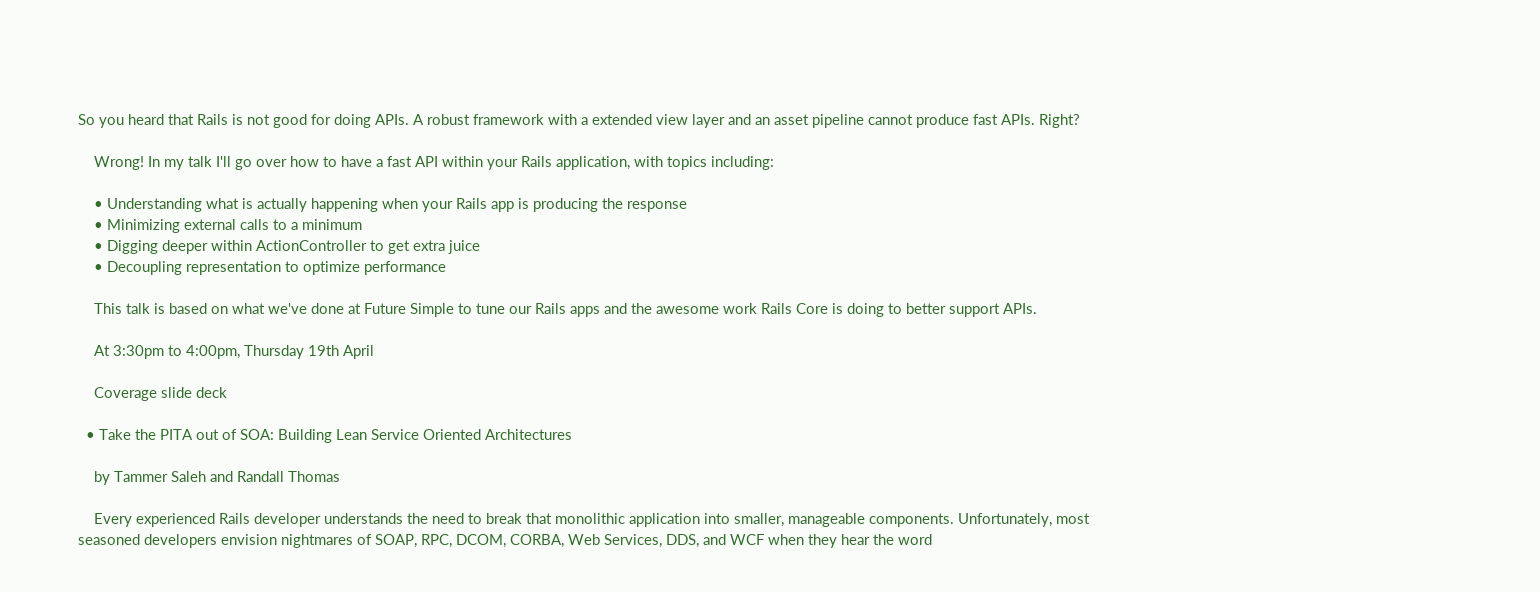So you heard that Rails is not good for doing APIs. A robust framework with a extended view layer and an asset pipeline cannot produce fast APIs. Right?

    Wrong! In my talk I'll go over how to have a fast API within your Rails application, with topics including:

    • Understanding what is actually happening when your Rails app is producing the response
    • Minimizing external calls to a minimum
    • Digging deeper within ActionController to get extra juice
    • Decoupling representation to optimize performance

    This talk is based on what we've done at Future Simple to tune our Rails apps and the awesome work Rails Core is doing to better support APIs.

    At 3:30pm to 4:00pm, Thursday 19th April

    Coverage slide deck

  • Take the PITA out of SOA: Building Lean Service Oriented Architectures

    by Tammer Saleh and Randall Thomas

    Every experienced Rails developer understands the need to break that monolithic application into smaller, manageable components. Unfortunately, most seasoned developers envision nightmares of SOAP, RPC, DCOM, CORBA, Web Services, DDS, and WCF when they hear the word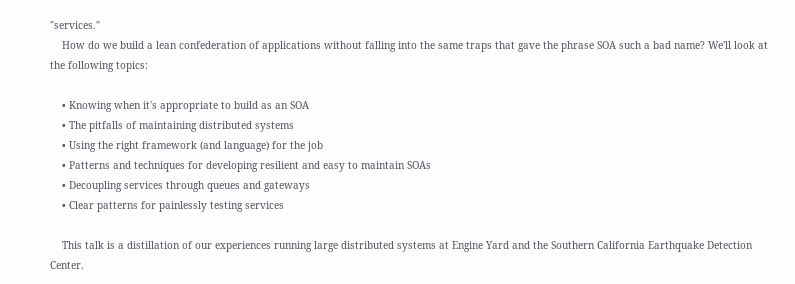"services."
    How do we build a lean confederation of applications without falling into the same traps that gave the phrase SOA such a bad name? We'll look at the following topics:

    • Knowing when it's appropriate to build as an SOA
    • The pitfalls of maintaining distributed systems
    • Using the right framework (and language) for the job
    • Patterns and techniques for developing resilient and easy to maintain SOAs
    • Decoupling services through queues and gateways
    • Clear patterns for painlessly testing services

    This talk is a distillation of our experiences running large distributed systems at Engine Yard and the Southern California Earthquake Detection Center.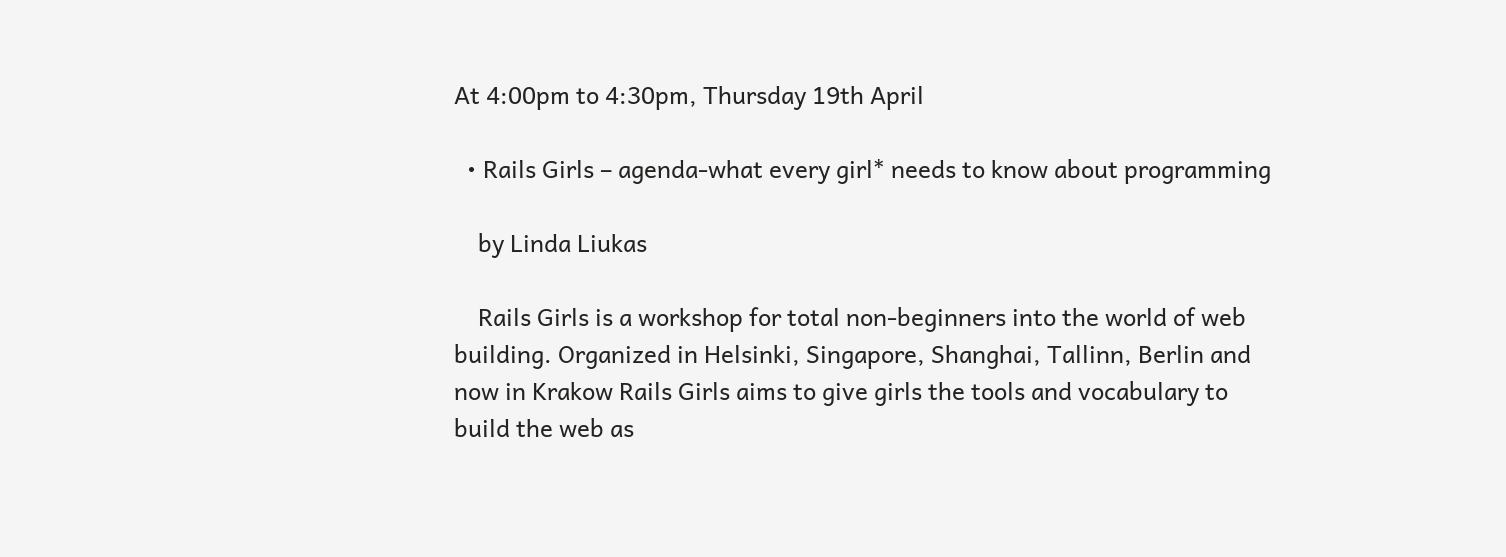At 4:00pm to 4:30pm, Thursday 19th April

  • Rails Girls – agenda-what every girl* needs to know about programming

    by Linda Liukas

    Rails Girls is a workshop for total non-beginners into the world of web building. Organized in Helsinki, Singapore, Shanghai, Tallinn, Berlin and now in Krakow Rails Girls aims to give girls the tools and vocabulary to build the web as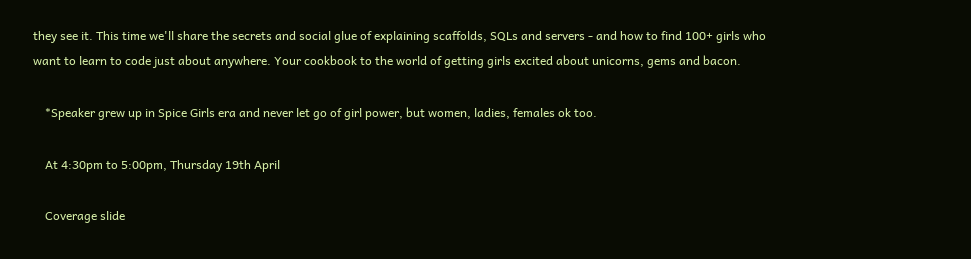they see it. This time we'll share the secrets and social glue of explaining scaffolds, SQLs and servers - and how to find 100+ girls who want to learn to code just about anywhere. Your cookbook to the world of getting girls excited about unicorns, gems and bacon.

    *Speaker grew up in Spice Girls era and never let go of girl power, but women, ladies, females ok too.

    At 4:30pm to 5:00pm, Thursday 19th April

    Coverage slide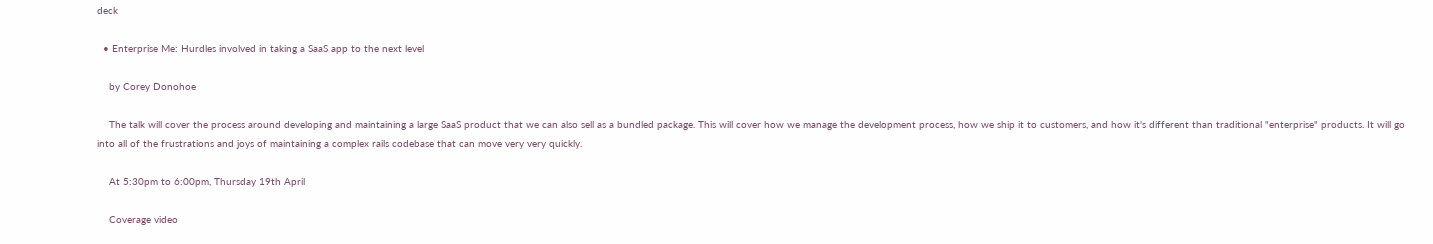deck

  • Enterprise Me: Hurdles involved in taking a SaaS app to the next level

    by Corey Donohoe

    The talk will cover the process around developing and maintaining a large SaaS product that we can also sell as a bundled package. This will cover how we manage the development process, how we ship it to customers, and how it's different than traditional "enterprise" products. It will go into all of the frustrations and joys of maintaining a complex rails codebase that can move very very quickly.

    At 5:30pm to 6:00pm, Thursday 19th April

    Coverage video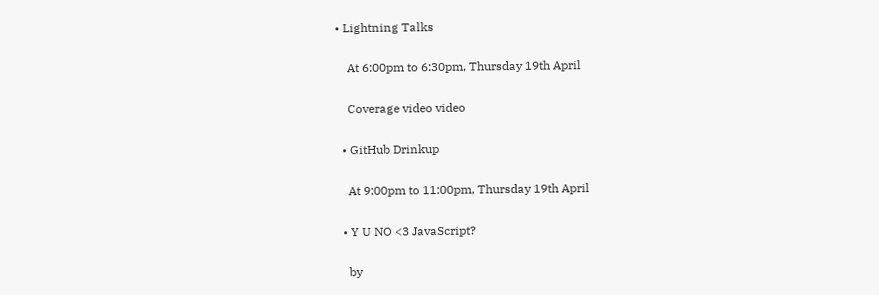• Lightning Talks

    At 6:00pm to 6:30pm, Thursday 19th April

    Coverage video video

  • GitHub Drinkup

    At 9:00pm to 11:00pm, Thursday 19th April

  • Y U NO <3 JavaScript?

    by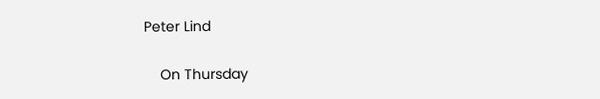Peter Lind

    On Thursday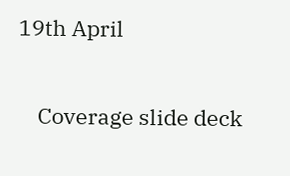19th April

    Coverage slide deck